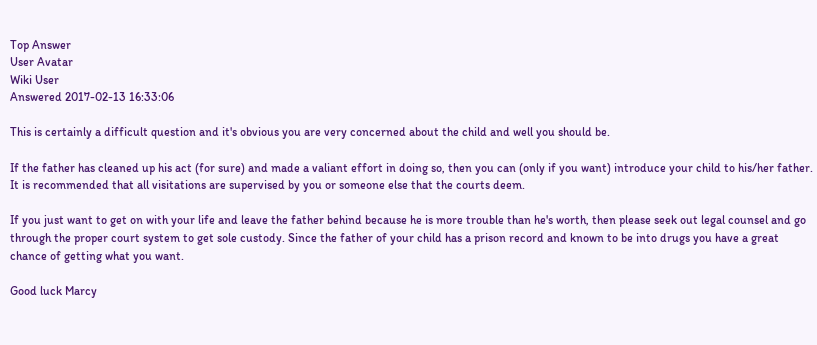Top Answer
User Avatar
Wiki User
Answered 2017-02-13 16:33:06

This is certainly a difficult question and it's obvious you are very concerned about the child and well you should be.

If the father has cleaned up his act (for sure) and made a valiant effort in doing so, then you can (only if you want) introduce your child to his/her father. It is recommended that all visitations are supervised by you or someone else that the courts deem.

If you just want to get on with your life and leave the father behind because he is more trouble than he's worth, then please seek out legal counsel and go through the proper court system to get sole custody. Since the father of your child has a prison record and known to be into drugs you have a great chance of getting what you want.

Good luck Marcy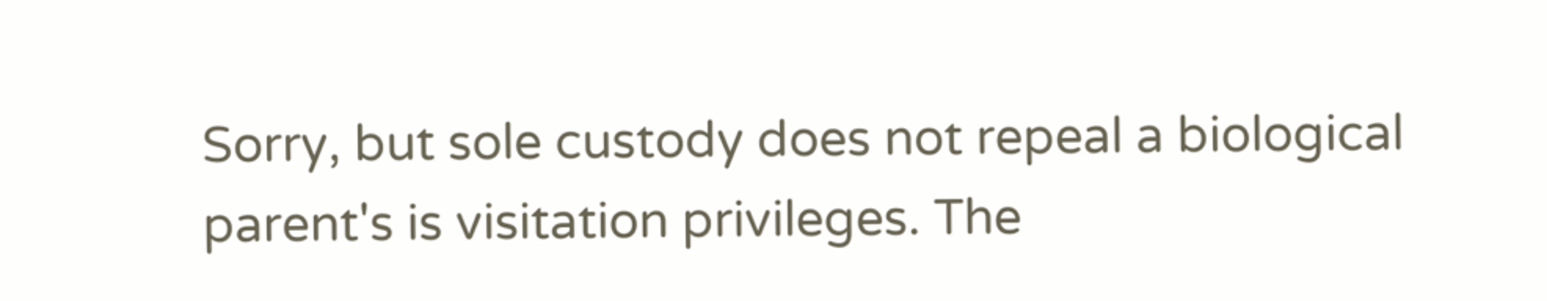Sorry, but sole custody does not repeal a biological parent's is visitation privileges. The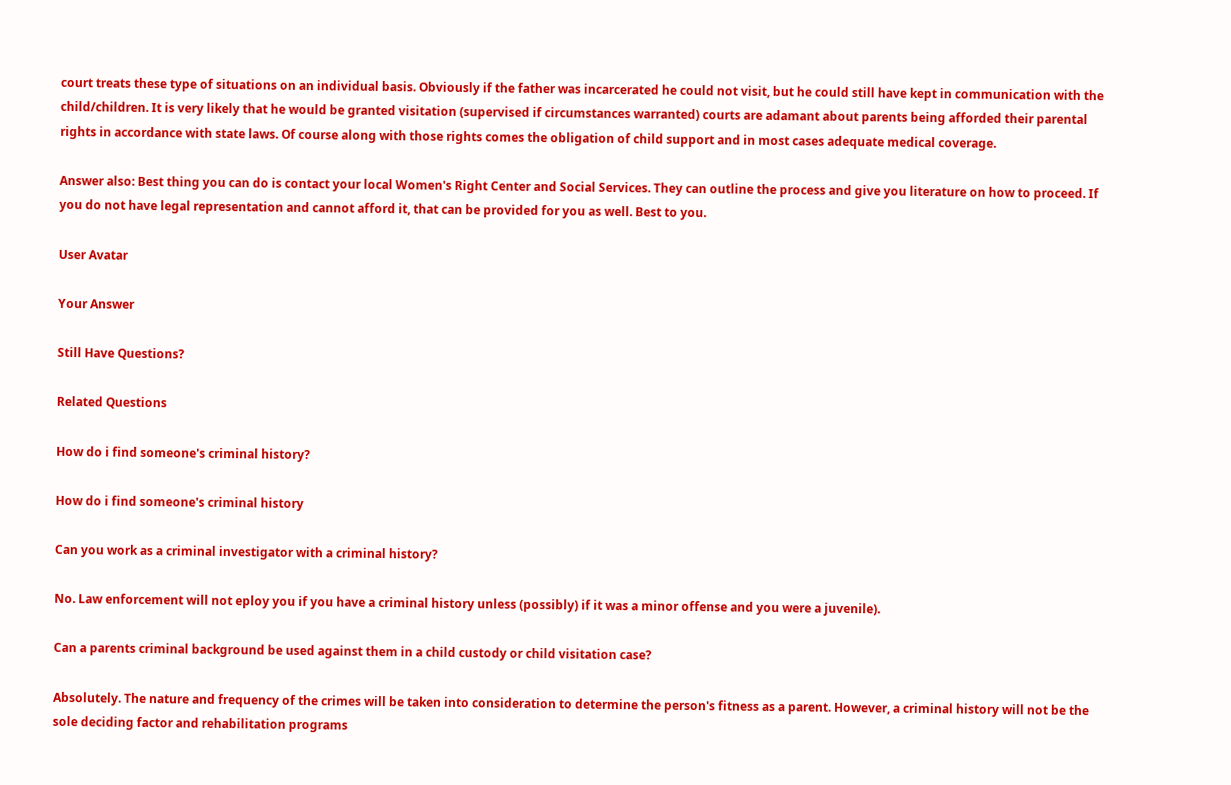court treats these type of situations on an individual basis. Obviously if the father was incarcerated he could not visit, but he could still have kept in communication with the child/children. It is very likely that he would be granted visitation (supervised if circumstances warranted) courts are adamant about parents being afforded their parental rights in accordance with state laws. Of course along with those rights comes the obligation of child support and in most cases adequate medical coverage.

Answer also: Best thing you can do is contact your local Women's Right Center and Social Services. They can outline the process and give you literature on how to proceed. If you do not have legal representation and cannot afford it, that can be provided for you as well. Best to you.

User Avatar

Your Answer

Still Have Questions?

Related Questions

How do i find someone's criminal history?

How do i find someone's criminal history

Can you work as a criminal investigator with a criminal history?

No. Law enforcement will not eploy you if you have a criminal history unless (possibly) if it was a minor offense and you were a juvenile).

Can a parents criminal background be used against them in a child custody or child visitation case?

Absolutely. The nature and frequency of the crimes will be taken into consideration to determine the person's fitness as a parent. However, a criminal history will not be the sole deciding factor and rehabilitation programs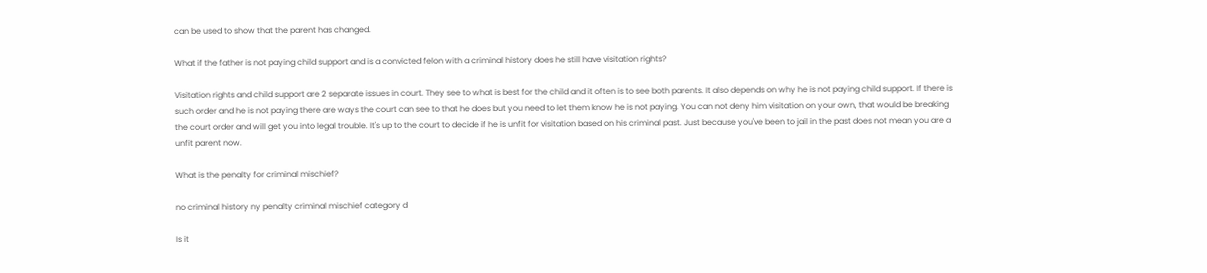can be used to show that the parent has changed.

What if the father is not paying child support and is a convicted felon with a criminal history does he still have visitation rights?

Visitation rights and child support are 2 separate issues in court. They see to what is best for the child and it often is to see both parents. It also depends on why he is not paying child support. If there is such order and he is not paying there are ways the court can see to that he does but you need to let them know he is not paying. You can not deny him visitation on your own, that would be breaking the court order and will get you into legal trouble. It's up to the court to decide if he is unfit for visitation based on his criminal past. Just because you've been to jail in the past does not mean you are a unfit parent now.

What is the penalty for criminal mischief?

no criminal history ny penalty criminal mischief category d

Is it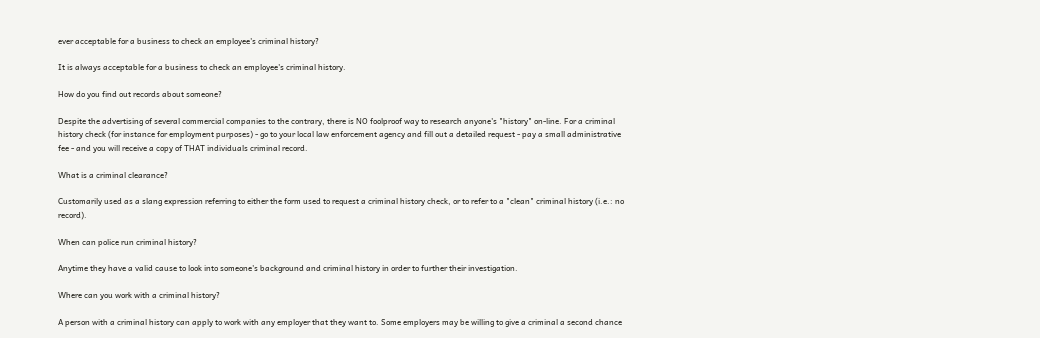ever acceptable for a business to check an employee's criminal history?

It is always acceptable for a business to check an employee's criminal history.

How do you find out records about someone?

Despite the advertising of several commercial companies to the contrary, there is NO foolproof way to research anyone's "history" on-line. For a criminal history check (for instance for employment purposes) - go to your local law enforcement agency and fill out a detailed request - pay a small administrative fee - and you will receive a copy of THAT individuals criminal record.

What is a criminal clearance?

Customarily used as a slang expression referring to either the form used to request a criminal history check, or to refer to a "clean" criminal history (i.e.: no record).

When can police run criminal history?

Anytime they have a valid cause to look into someone's background and criminal history in order to further their investigation.

Where can you work with a criminal history?

A person with a criminal history can apply to work with any employer that they want to. Some employers may be willing to give a criminal a second chance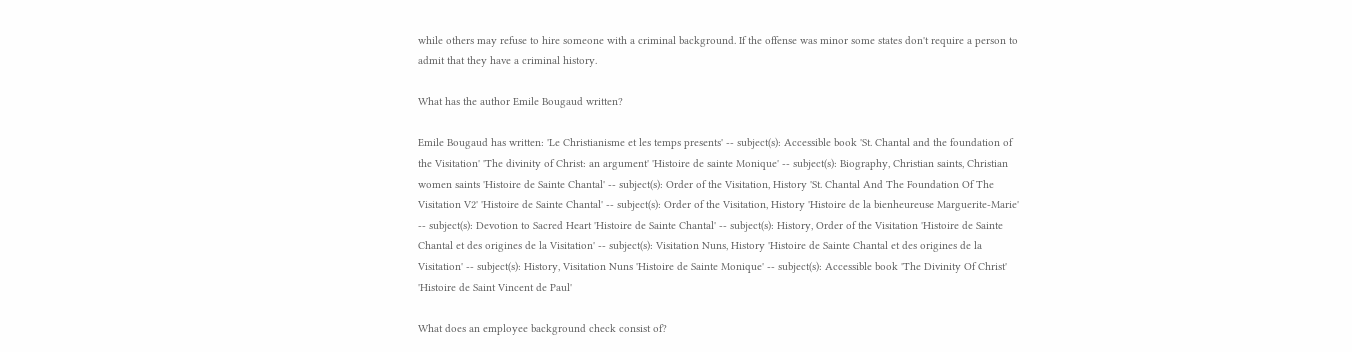while others may refuse to hire someone with a criminal background. If the offense was minor some states don't require a person to admit that they have a criminal history.

What has the author Emile Bougaud written?

Emile Bougaud has written: 'Le Christianisme et les temps presents' -- subject(s): Accessible book 'St. Chantal and the foundation of the Visitation' 'The divinity of Christ: an argument' 'Histoire de sainte Monique' -- subject(s): Biography, Christian saints, Christian women saints 'Histoire de Sainte Chantal' -- subject(s): Order of the Visitation, History 'St. Chantal And The Foundation Of The Visitation V2' 'Histoire de Sainte Chantal' -- subject(s): Order of the Visitation, History 'Histoire de la bienheureuse Marguerite-Marie' -- subject(s): Devotion to Sacred Heart 'Histoire de Sainte Chantal' -- subject(s): History, Order of the Visitation 'Histoire de Sainte Chantal et des origines de la Visitation' -- subject(s): Visitation Nuns, History 'Histoire de Sainte Chantal et des origines de la Visitation' -- subject(s): History, Visitation Nuns 'Histoire de Sainte Monique' -- subject(s): Accessible book 'The Divinity Of Christ' 'Histoire de Saint Vincent de Paul'

What does an employee background check consist of?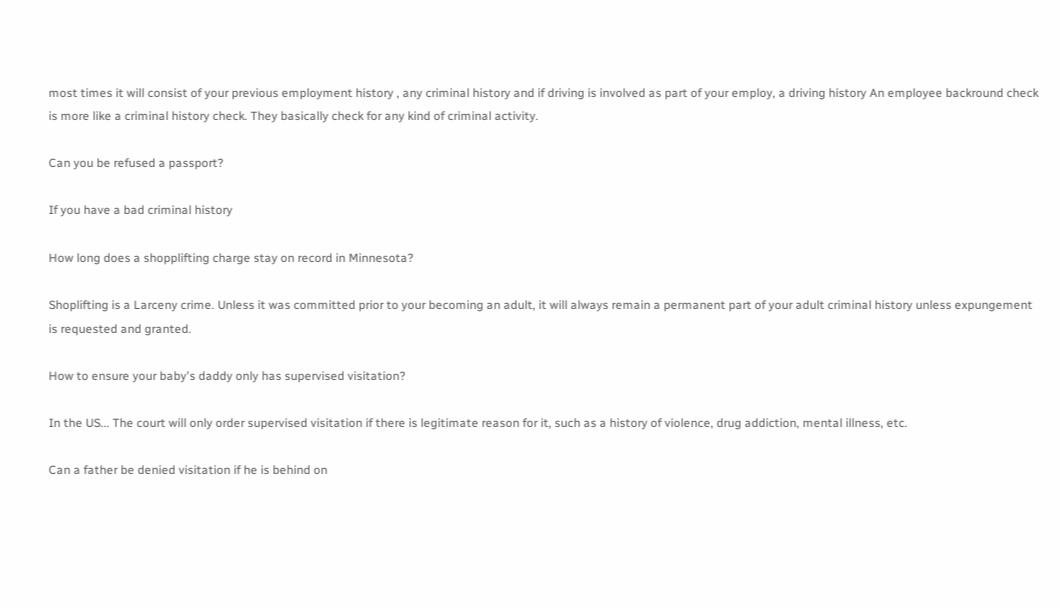most times it will consist of your previous employment history , any criminal history and if driving is involved as part of your employ, a driving history An employee backround check is more like a criminal history check. They basically check for any kind of criminal activity.

Can you be refused a passport?

If you have a bad criminal history

How long does a shopplifting charge stay on record in Minnesota?

Shoplifting is a Larceny crime. Unless it was committed prior to your becoming an adult, it will always remain a permanent part of your adult criminal history unless expungement is requested and granted.

How to ensure your baby's daddy only has supervised visitation?

In the US... The court will only order supervised visitation if there is legitimate reason for it, such as a history of violence, drug addiction, mental illness, etc.

Can a father be denied visitation if he is behind on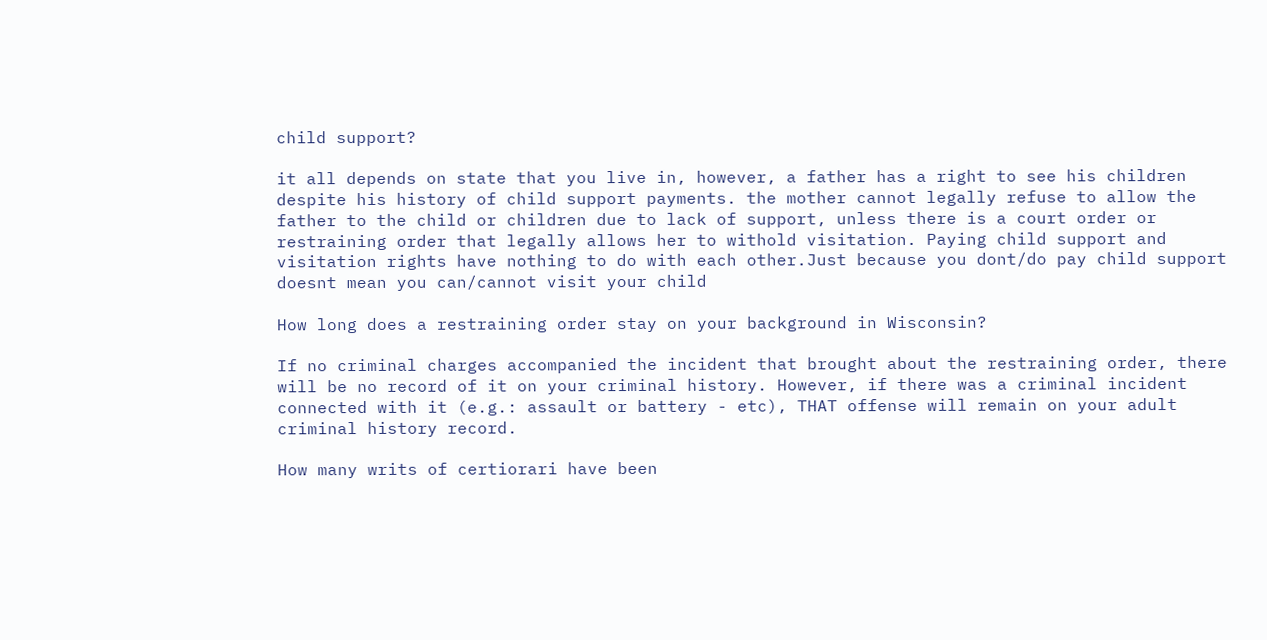child support?

it all depends on state that you live in, however, a father has a right to see his children despite his history of child support payments. the mother cannot legally refuse to allow the father to the child or children due to lack of support, unless there is a court order or restraining order that legally allows her to withold visitation. Paying child support and visitation rights have nothing to do with each other.Just because you dont/do pay child support doesnt mean you can/cannot visit your child

How long does a restraining order stay on your background in Wisconsin?

If no criminal charges accompanied the incident that brought about the restraining order, there will be no record of it on your criminal history. However, if there was a criminal incident connected with it (e.g.: assault or battery - etc), THAT offense will remain on your adult criminal history record.

How many writs of certiorari have been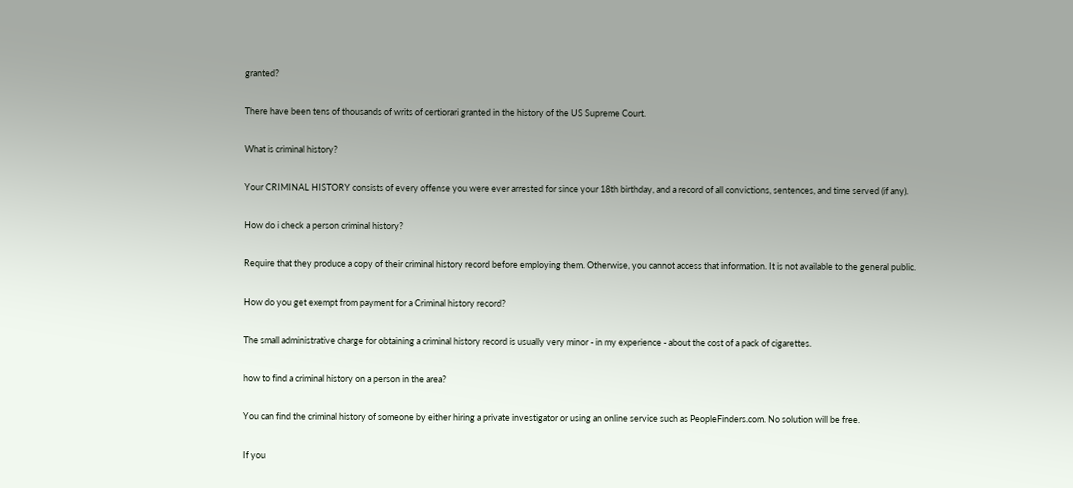granted?

There have been tens of thousands of writs of certiorari granted in the history of the US Supreme Court.

What is criminal history?

Your CRIMINAL HISTORY consists of every offense you were ever arrested for since your 18th birthday, and a record of all convictions, sentences, and time served (if any).

How do i check a person criminal history?

Require that they produce a copy of their criminal history record before employing them. Otherwise, you cannot access that information. It is not available to the general public.

How do you get exempt from payment for a Criminal history record?

The small administrative charge for obtaining a criminal history record is usually very minor - in my experience - about the cost of a pack of cigarettes.

how to find a criminal history on a person in the area?

You can find the criminal history of someone by either hiring a private investigator or using an online service such as PeopleFinders.com. No solution will be free.

If you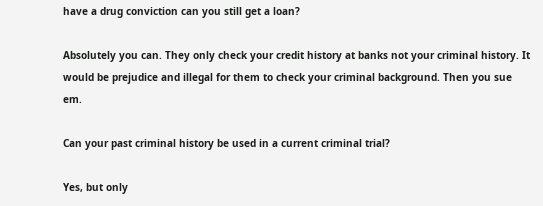have a drug conviction can you still get a loan?

Absolutely you can. They only check your credit history at banks not your criminal history. It would be prejudice and illegal for them to check your criminal background. Then you sue em.

Can your past criminal history be used in a current criminal trial?

Yes, but only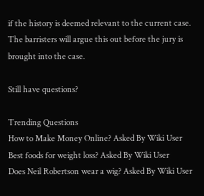if the history is deemed relevant to the current case. The barristers will argue this out before the jury is brought into the case.

Still have questions?

Trending Questions
How to Make Money Online? Asked By Wiki User
Best foods for weight loss? Asked By Wiki User
Does Neil Robertson wear a wig? Asked By Wiki User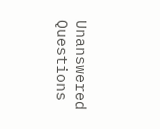Unanswered Questions